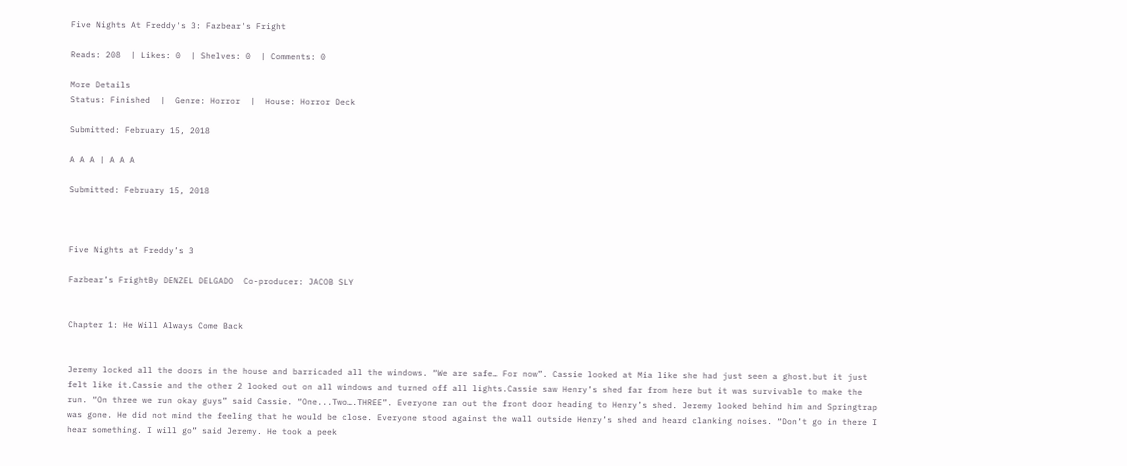Five Nights At Freddy's 3: Fazbear's Fright

Reads: 208  | Likes: 0  | Shelves: 0  | Comments: 0

More Details
Status: Finished  |  Genre: Horror  |  House: Horror Deck

Submitted: February 15, 2018

A A A | A A A

Submitted: February 15, 2018



Five Nights at Freddy’s 3

Fazbear’s FrightBy DENZEL DELGADO  Co-producer: JACOB SLY


Chapter 1: He Will Always Come Back


Jeremy locked all the doors in the house and barricaded all the windows. “We are safe… For now”. Cassie looked at Mia like she had just seen a ghost.but it just felt like it.Cassie and the other 2 looked out on all windows and turned off all lights.Cassie saw Henry’s shed far from here but it was survivable to make the run. “On three we run okay guys” said Cassie. “One...Two….THREE”. Everyone ran out the front door heading to Henry’s shed. Jeremy looked behind him and Springtrap was gone. He did not mind the feeling that he would be close. Everyone stood against the wall outside Henry’s shed and heard clanking noises. “Don’t go in there I hear something. I will go” said Jeremy. He took a peek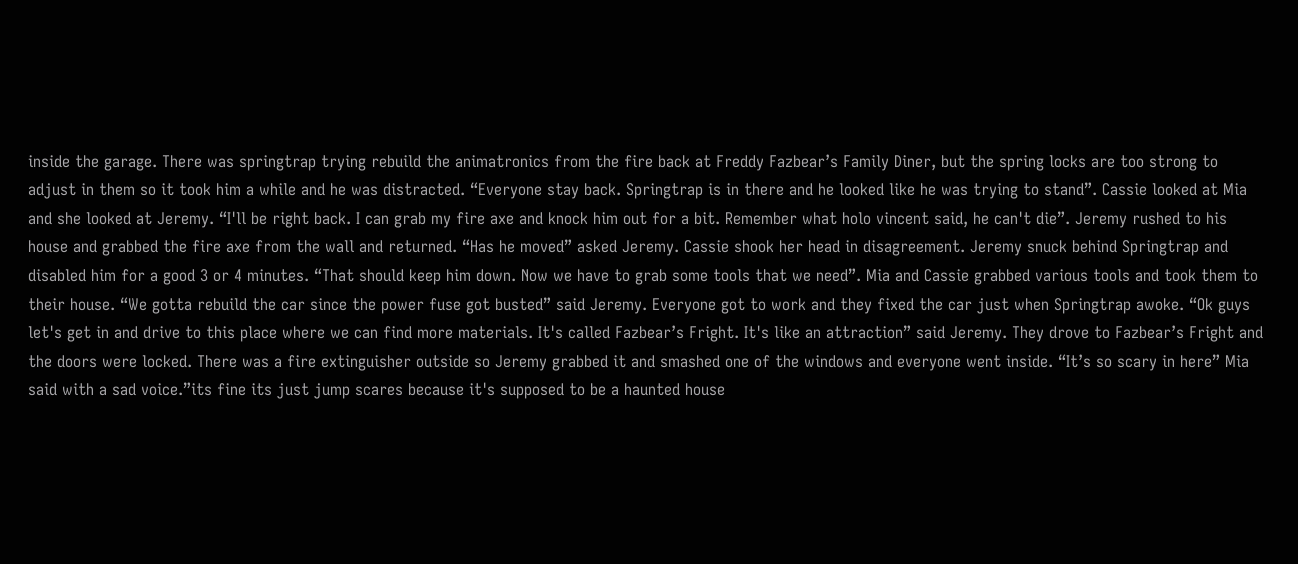inside the garage. There was springtrap trying rebuild the animatronics from the fire back at Freddy Fazbear’s Family Diner, but the spring locks are too strong to adjust in them so it took him a while and he was distracted. “Everyone stay back. Springtrap is in there and he looked like he was trying to stand”. Cassie looked at Mia and she looked at Jeremy. “I'll be right back. I can grab my fire axe and knock him out for a bit. Remember what holo vincent said, he can't die”. Jeremy rushed to his house and grabbed the fire axe from the wall and returned. “Has he moved” asked Jeremy. Cassie shook her head in disagreement. Jeremy snuck behind Springtrap and disabled him for a good 3 or 4 minutes. “That should keep him down. Now we have to grab some tools that we need”. Mia and Cassie grabbed various tools and took them to their house. “We gotta rebuild the car since the power fuse got busted” said Jeremy. Everyone got to work and they fixed the car just when Springtrap awoke. “Ok guys let's get in and drive to this place where we can find more materials. It's called Fazbear’s Fright. It's like an attraction” said Jeremy. They drove to Fazbear’s Fright and the doors were locked. There was a fire extinguisher outside so Jeremy grabbed it and smashed one of the windows and everyone went inside. “It’s so scary in here” Mia said with a sad voice.”its fine its just jump scares because it's supposed to be a haunted house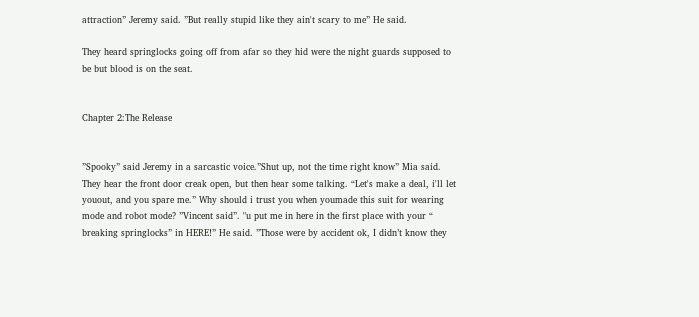attraction” Jeremy said. ”But really stupid like they ain't scary to me” He said.

They heard springlocks going off from afar so they hid were the night guards supposed to be but blood is on the seat.


Chapter 2:The Release


”Spooky” said Jeremy in a sarcastic voice.”Shut up, not the time right know” Mia said. They hear the front door creak open, but then hear some talking. “Let's make a deal, i'll let youout, and you spare me.” Why should i trust you when youmade this suit for wearing mode and robot mode? ”Vincent said”. "u put me in here in the first place with your “ breaking springlocks” in HERE!” He said. ”Those were by accident ok, I didn’t know they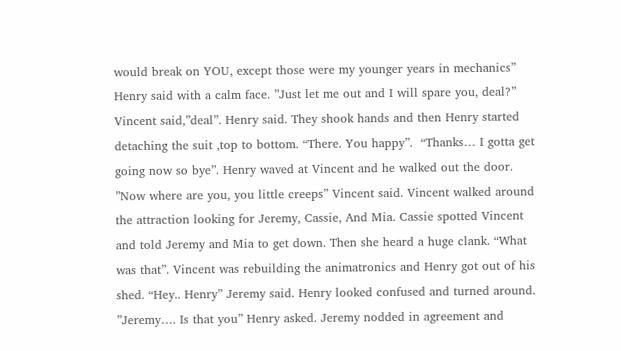would break on YOU, except those were my younger years in mechanics” Henry said with a calm face. ”Just let me out and I will spare you, deal?” Vincent said,”deal”. Henry said. They shook hands and then Henry started detaching the suit ,top to bottom. “There. You happy”.  “Thanks… I gotta get going now so bye”. Henry waved at Vincent and he walked out the door. ”Now where are you, you little creeps” Vincent said. Vincent walked around the attraction looking for Jeremy, Cassie, And Mia. Cassie spotted Vincent and told Jeremy and Mia to get down. Then she heard a huge clank. “What was that”. Vincent was rebuilding the animatronics and Henry got out of his shed. “Hey.. Henry” Jeremy said. Henry looked confused and turned around. ”Jeremy…. Is that you” Henry asked. Jeremy nodded in agreement and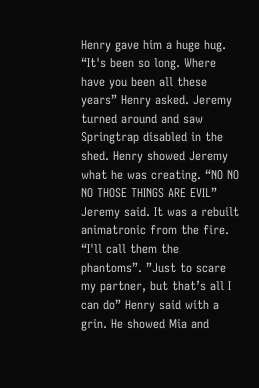Henry gave him a huge hug. “It's been so long. Where have you been all these years” Henry asked. Jeremy turned around and saw Springtrap disabled in the shed. Henry showed Jeremy what he was creating. “NO NO NO THOSE THINGS ARE EVIL” Jeremy said. It was a rebuilt animatronic from the fire. “I'll call them the phantoms”. ”Just to scare my partner, but that’s all I can do” Henry said with a grin. He showed Mia and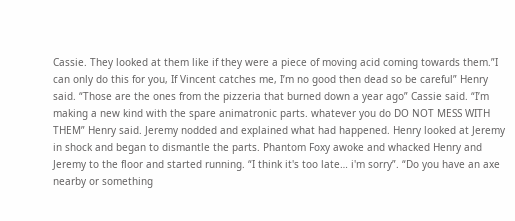Cassie. They looked at them like if they were a piece of moving acid coming towards them.”I can only do this for you, If Vincent catches me, I’m no good then dead so be careful” Henry said. “Those are the ones from the pizzeria that burned down a year ago” Cassie said. “I’m making a new kind with the spare animatronic parts. whatever you do DO NOT MESS WITH THEM” Henry said. Jeremy nodded and explained what had happened. Henry looked at Jeremy in shock and began to dismantle the parts. Phantom Foxy awoke and whacked Henry and Jeremy to the floor and started running. “I think it's too late… i'm sorry”. “Do you have an axe nearby or something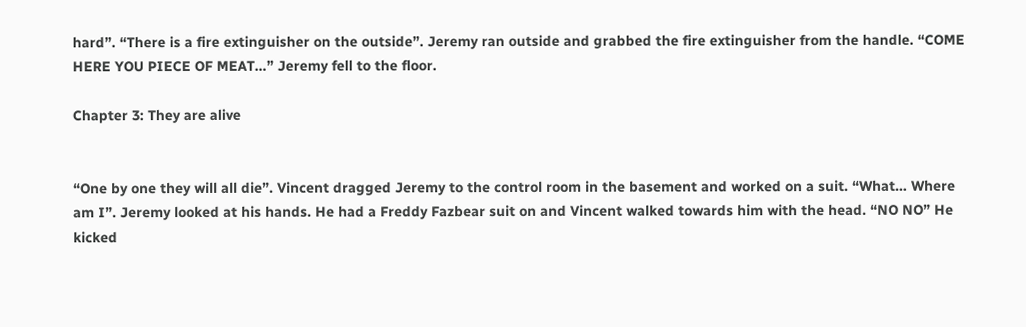hard”. “There is a fire extinguisher on the outside”. Jeremy ran outside and grabbed the fire extinguisher from the handle. “COME HERE YOU PIECE OF MEAT…” Jeremy fell to the floor.

Chapter 3: They are alive


“One by one they will all die”. Vincent dragged Jeremy to the control room in the basement and worked on a suit. “What… Where am I”. Jeremy looked at his hands. He had a Freddy Fazbear suit on and Vincent walked towards him with the head. “NO NO” He kicked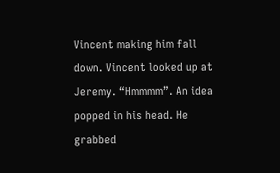Vincent making him fall down. Vincent looked up at Jeremy. “Hmmmm”. An idea popped in his head. He grabbed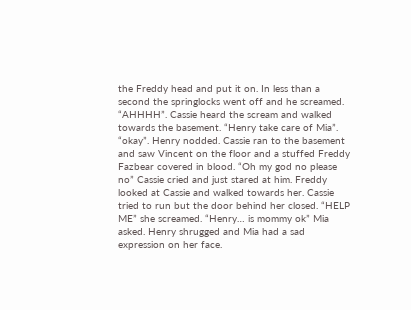the Freddy head and put it on. In less than a second the springlocks went off and he screamed. “AHHHH”. Cassie heard the scream and walked towards the basement. “Henry take care of Mia”. “okay”. Henry nodded. Cassie ran to the basement and saw Vincent on the floor and a stuffed Freddy Fazbear covered in blood. “Oh my god no please no” Cassie cried and just stared at him. Freddy looked at Cassie and walked towards her. Cassie tried to run but the door behind her closed. “HELP ME” she screamed. “Henry… is mommy ok” Mia asked. Henry shrugged and Mia had a sad expression on her face.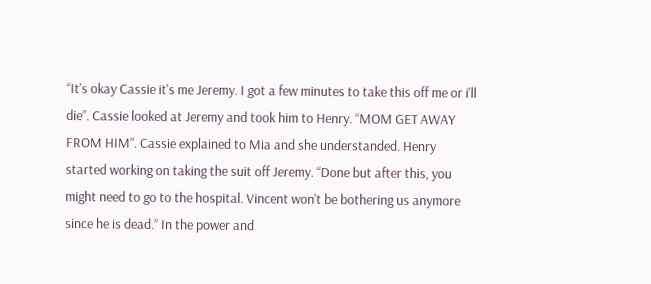“It's okay Cassie it's me Jeremy. I got a few minutes to take this off me or i'll die”. Cassie looked at Jeremy and took him to Henry. “MOM GET AWAY FROM HIM”. Cassie explained to Mia and she understanded. Henry started working on taking the suit off Jeremy. “Done but after this, you might need to go to the hospital. Vincent won't be bothering us anymore since he is dead.” In the power and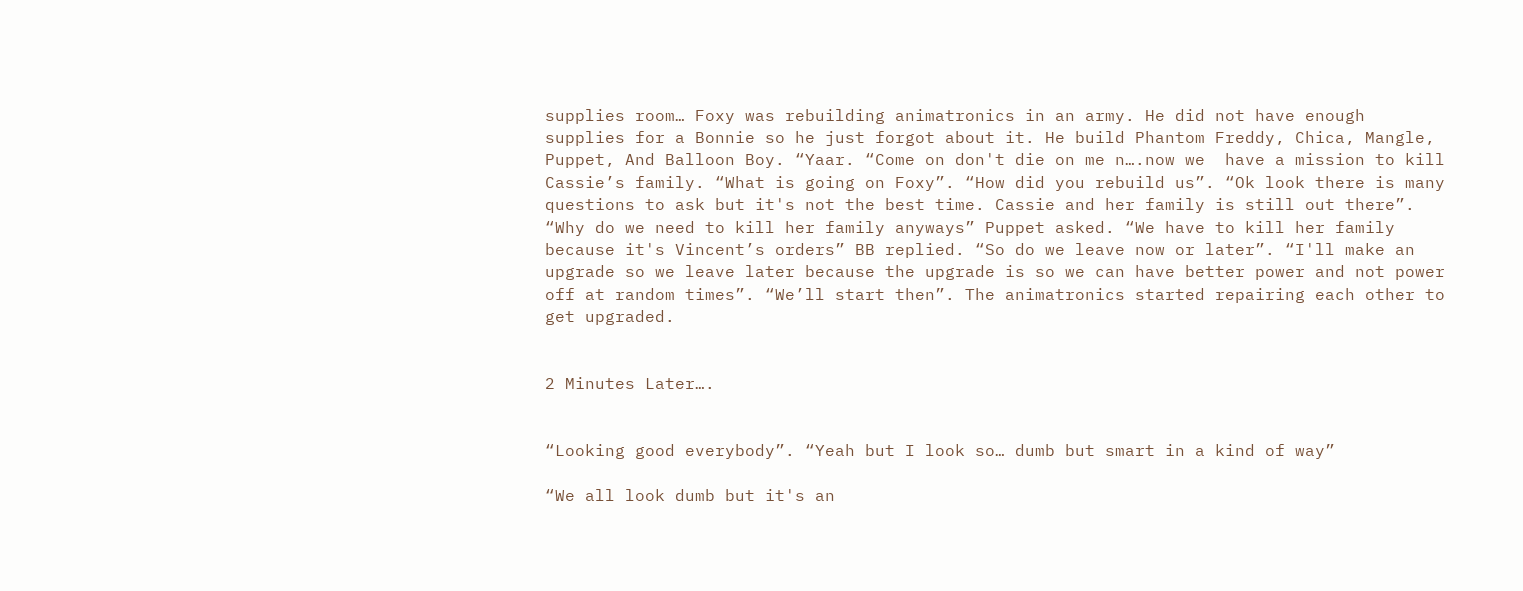supplies room… Foxy was rebuilding animatronics in an army. He did not have enough supplies for a Bonnie so he just forgot about it. He build Phantom Freddy, Chica, Mangle, Puppet, And Balloon Boy. “Yaar. “Come on don't die on me n….now we  have a mission to kill Cassie’s family. “What is going on Foxy”. “How did you rebuild us”. “Ok look there is many questions to ask but it's not the best time. Cassie and her family is still out there”. “Why do we need to kill her family anyways” Puppet asked. “We have to kill her family because it's Vincent’s orders” BB replied. “So do we leave now or later”. “I'll make an upgrade so we leave later because the upgrade is so we can have better power and not power off at random times”. “We’ll start then”. The animatronics started repairing each other to get upgraded.


2 Minutes Later….


“Looking good everybody”. “Yeah but I look so… dumb but smart in a kind of way”

“We all look dumb but it's an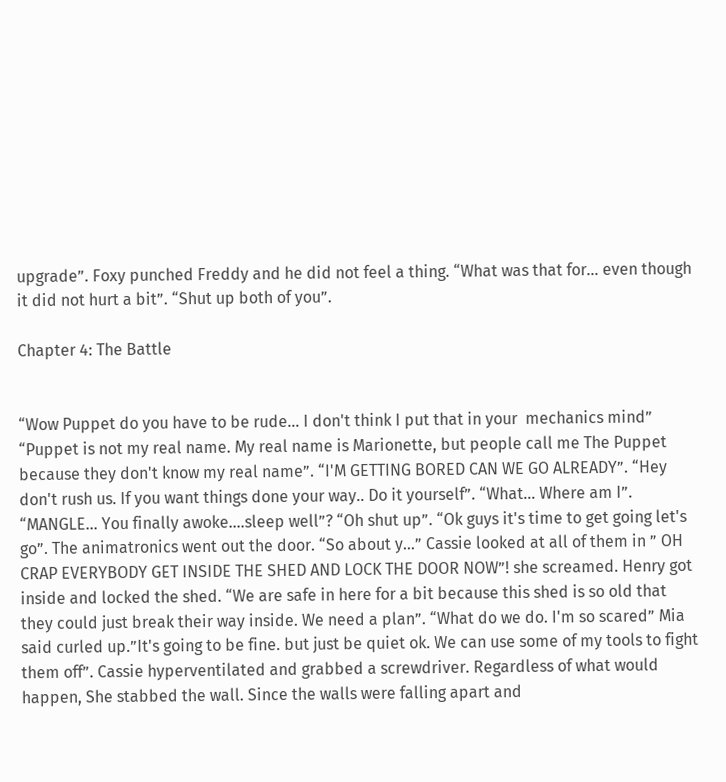upgrade”. Foxy punched Freddy and he did not feel a thing. “What was that for… even though it did not hurt a bit”. “Shut up both of you”.

Chapter 4: The Battle


“Wow Puppet do you have to be rude… I don't think I put that in your  mechanics mind” “Puppet is not my real name. My real name is Marionette, but people call me The Puppet because they don't know my real name”. “I'M GETTING BORED CAN WE GO ALREADY”. “Hey don't rush us. If you want things done your way.. Do it yourself”. “What… Where am I”. “MANGLE… You finally awoke….sleep well”? “Oh shut up”. “Ok guys it's time to get going let's go”. The animatronics went out the door. “So about y…” Cassie looked at all of them in ” OH CRAP EVERYBODY GET INSIDE THE SHED AND LOCK THE DOOR NOW”! she screamed. Henry got inside and locked the shed. “We are safe in here for a bit because this shed is so old that they could just break their way inside. We need a plan”. “What do we do. I'm so scared” Mia said curled up.”It's going to be fine. but just be quiet ok. We can use some of my tools to fight them off”. Cassie hyperventilated and grabbed a screwdriver. Regardless of what would happen, She stabbed the wall. Since the walls were falling apart and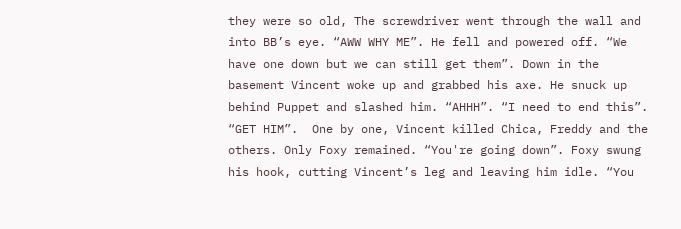they were so old, The screwdriver went through the wall and into BB’s eye. “AWW WHY ME”. He fell and powered off. “We have one down but we can still get them”. Down in the basement Vincent woke up and grabbed his axe. He snuck up behind Puppet and slashed him. “AHHH”. “I need to end this”. “GET HIM”.  One by one, Vincent killed Chica, Freddy and the others. Only Foxy remained. “You're going down”. Foxy swung his hook, cutting Vincent’s leg and leaving him idle. “You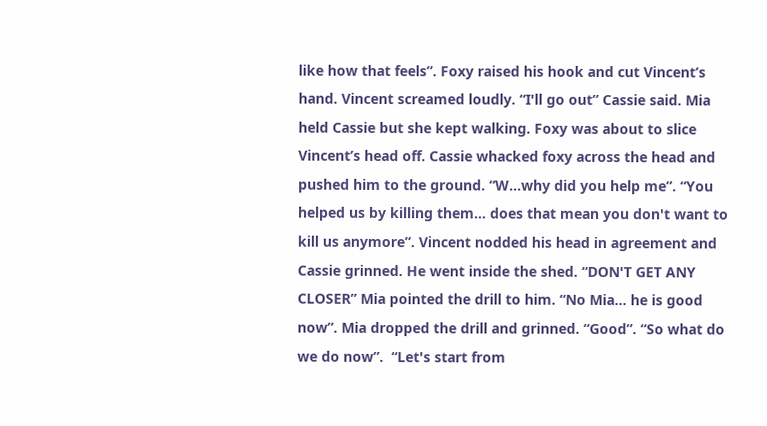like how that feels”. Foxy raised his hook and cut Vincent’s hand. Vincent screamed loudly. “I'll go out” Cassie said. Mia held Cassie but she kept walking. Foxy was about to slice Vincent’s head off. Cassie whacked foxy across the head and pushed him to the ground. “W...why did you help me”. “You helped us by killing them… does that mean you don't want to kill us anymore”. Vincent nodded his head in agreement and Cassie grinned. He went inside the shed. “DON'T GET ANY CLOSER” Mia pointed the drill to him. “No Mia… he is good now”. Mia dropped the drill and grinned. “Good”. “So what do we do now”.  “Let's start from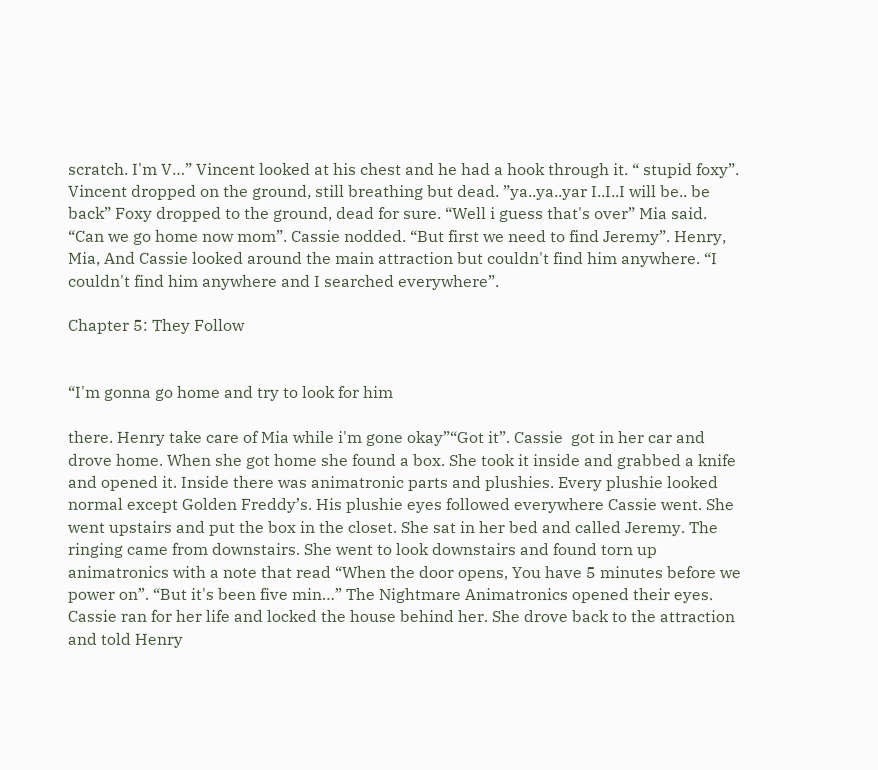scratch. I'm V…” Vincent looked at his chest and he had a hook through it. “ stupid foxy”. Vincent dropped on the ground, still breathing but dead. ”ya..ya..yar I..I..I will be.. be back” Foxy dropped to the ground, dead for sure. “Well i guess that's over” Mia said. “Can we go home now mom”. Cassie nodded. “But first we need to find Jeremy”. Henry, Mia, And Cassie looked around the main attraction but couldn't find him anywhere. “I couldn't find him anywhere and I searched everywhere”.

Chapter 5: They Follow


“I'm gonna go home and try to look for him

there. Henry take care of Mia while i'm gone okay”“Got it”. Cassie  got in her car and drove home. When she got home she found a box. She took it inside and grabbed a knife and opened it. Inside there was animatronic parts and plushies. Every plushie looked normal except Golden Freddy’s. His plushie eyes followed everywhere Cassie went. She went upstairs and put the box in the closet. She sat in her bed and called Jeremy. The ringing came from downstairs. She went to look downstairs and found torn up animatronics with a note that read “When the door opens, You have 5 minutes before we power on”. “But it's been five min…” The Nightmare Animatronics opened their eyes. Cassie ran for her life and locked the house behind her. She drove back to the attraction and told Henry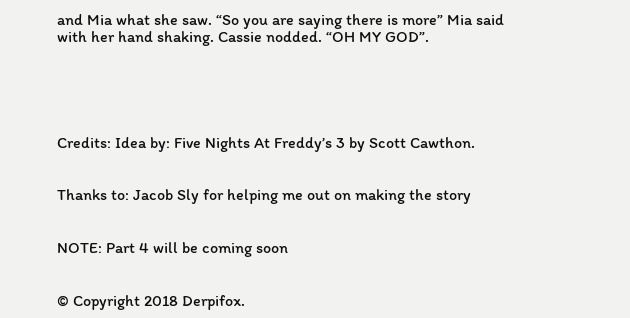and Mia what she saw. “So you are saying there is more” Mia said with her hand shaking. Cassie nodded. “OH MY GOD”.





Credits: Idea by: Five Nights At Freddy’s 3 by Scott Cawthon.


Thanks to: Jacob Sly for helping me out on making the story


NOTE: Part 4 will be coming soon


© Copyright 2018 Derpifox.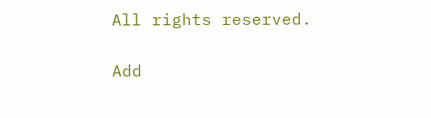All rights reserved.

Add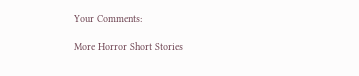Your Comments:

More Horror Short Stories